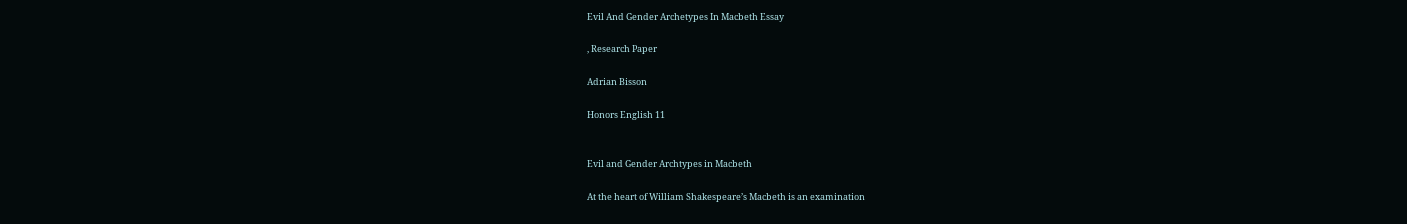Evil And Gender Archetypes In Macbeth Essay

, Research Paper

Adrian Bisson

Honors English 11


Evil and Gender Archtypes in Macbeth

At the heart of William Shakespeare’s Macbeth is an examination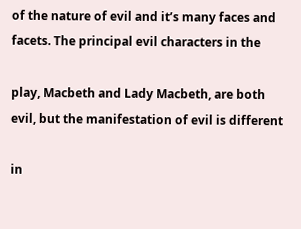of the nature of evil and it’s many faces and facets. The principal evil characters in the

play, Macbeth and Lady Macbeth, are both evil, but the manifestation of evil is different

in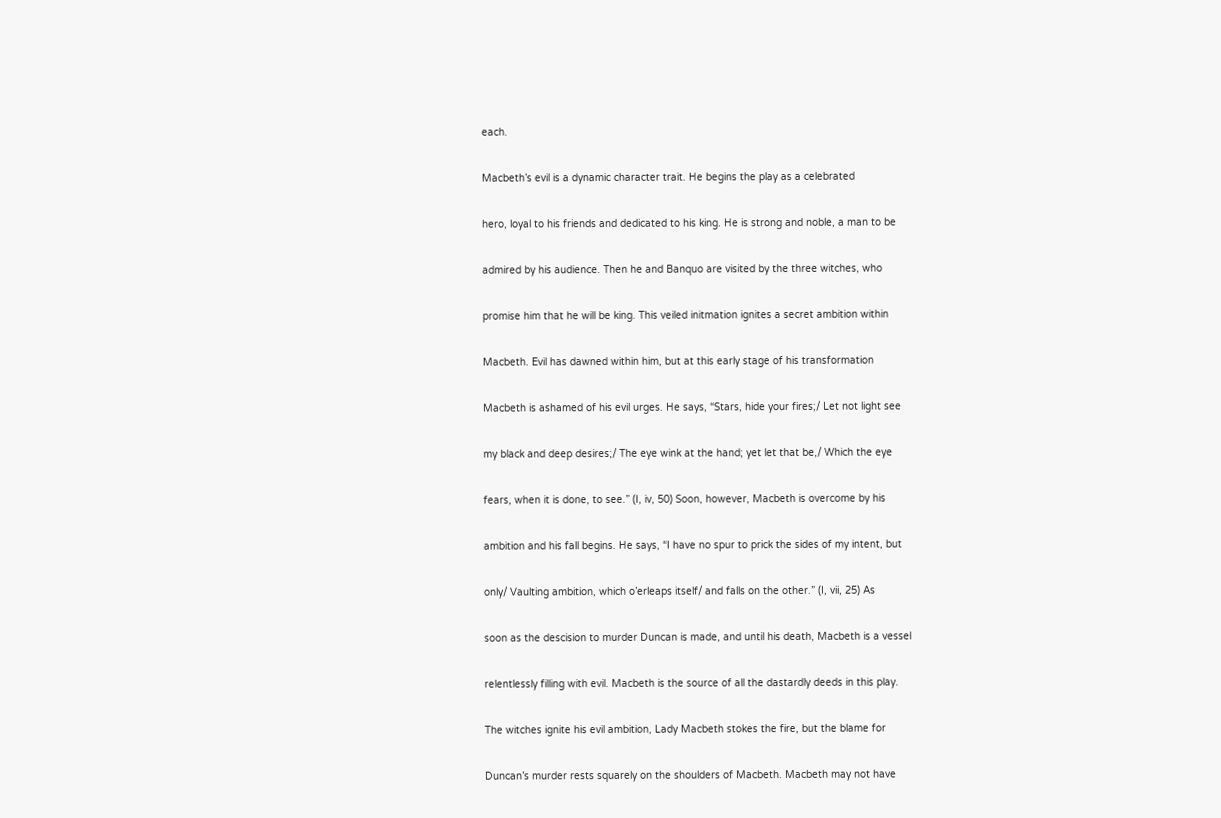each.

Macbeth’s evil is a dynamic character trait. He begins the play as a celebrated

hero, loyal to his friends and dedicated to his king. He is strong and noble, a man to be

admired by his audience. Then he and Banquo are visited by the three witches, who

promise him that he will be king. This veiled initmation ignites a secret ambition within

Macbeth. Evil has dawned within him, but at this early stage of his transformation

Macbeth is ashamed of his evil urges. He says, “Stars, hide your fires;/ Let not light see

my black and deep desires;/ The eye wink at the hand; yet let that be,/ Which the eye

fears, when it is done, to see.” (I, iv, 50) Soon, however, Macbeth is overcome by his

ambition and his fall begins. He says, “I have no spur to prick the sides of my intent, but

only/ Vaulting ambition, which o’erleaps itself/ and falls on the other.” (I, vii, 25) As

soon as the descision to murder Duncan is made, and until his death, Macbeth is a vessel

relentlessly filling with evil. Macbeth is the source of all the dastardly deeds in this play.

The witches ignite his evil ambition, Lady Macbeth stokes the fire, but the blame for

Duncan’s murder rests squarely on the shoulders of Macbeth. Macbeth may not have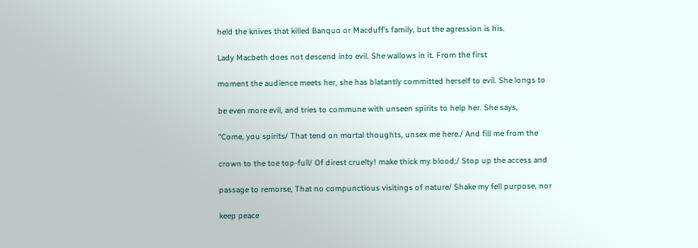held the knives that killed Banquo or Macduff’s family, but the agression is his.

Lady Macbeth does not descend into evil. She wallows in it. From the first

moment the audience meets her, she has blatantly committed herself to evil. She longs to

be even more evil, and tries to commune with unseen spirits to help her. She says,

“Come, you spirits/ That tend on mortal thoughts, unsex me here./ And fill me from the

crown to the toe top-full/ Of direst cruelty! make thick my blood;/ Stop up the access and

passage to remorse, That no compunctious visitings of nature/ Shake my fell purpose, nor

keep peace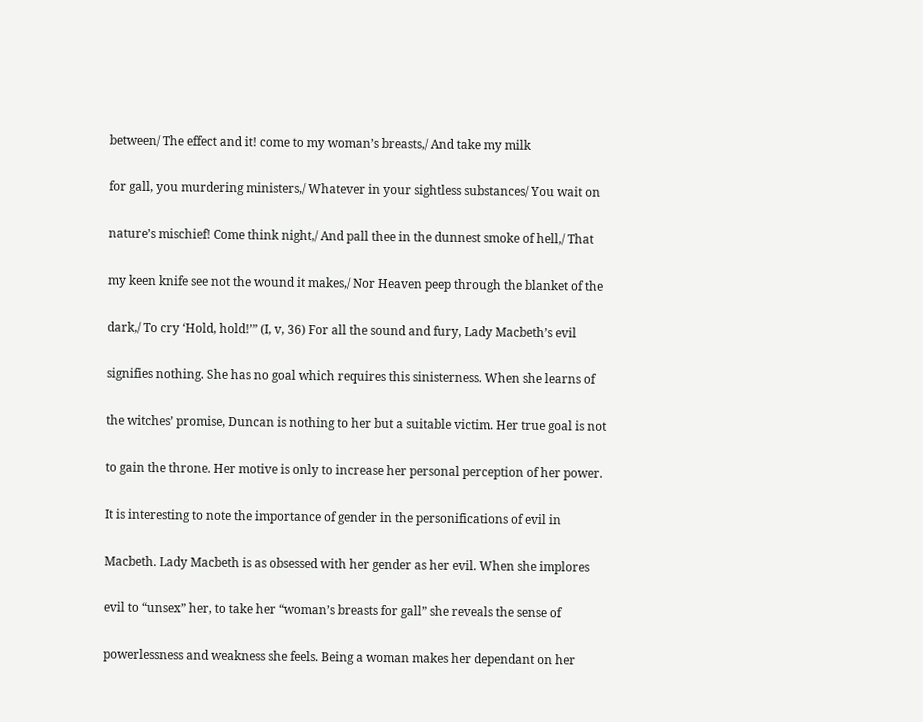between/ The effect and it! come to my woman’s breasts,/ And take my milk

for gall, you murdering ministers,/ Whatever in your sightless substances/ You wait on

nature’s mischief! Come think night,/ And pall thee in the dunnest smoke of hell,/ That

my keen knife see not the wound it makes,/ Nor Heaven peep through the blanket of the

dark,/ To cry ‘Hold, hold!’” (I, v, 36) For all the sound and fury, Lady Macbeth’s evil

signifies nothing. She has no goal which requires this sinisterness. When she learns of

the witches’ promise, Duncan is nothing to her but a suitable victim. Her true goal is not

to gain the throne. Her motive is only to increase her personal perception of her power.

It is interesting to note the importance of gender in the personifications of evil in

Macbeth. Lady Macbeth is as obsessed with her gender as her evil. When she implores

evil to “unsex” her, to take her “woman’s breasts for gall” she reveals the sense of

powerlessness and weakness she feels. Being a woman makes her dependant on her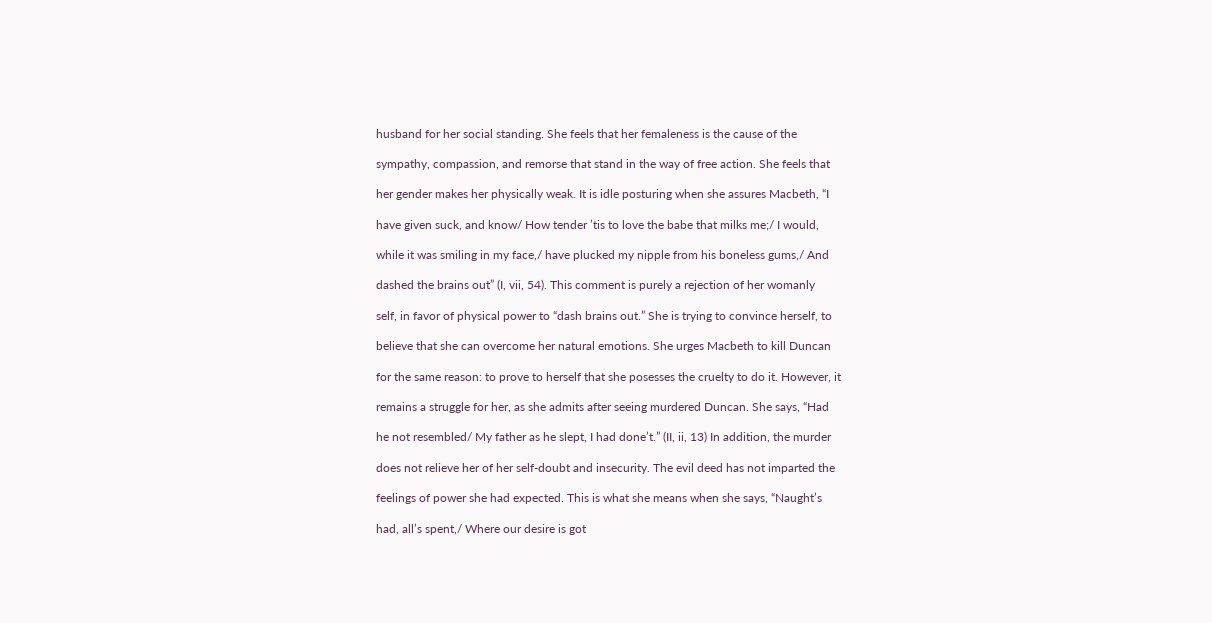husband for her social standing. She feels that her femaleness is the cause of the

sympathy, compassion, and remorse that stand in the way of free action. She feels that

her gender makes her physically weak. It is idle posturing when she assures Macbeth, “I

have given suck, and know/ How tender ’tis to love the babe that milks me;/ I would,

while it was smiling in my face,/ have plucked my nipple from his boneless gums,/ And

dashed the brains out” (I, vii, 54). This comment is purely a rejection of her womanly

self, in favor of physical power to “dash brains out.” She is trying to convince herself, to

believe that she can overcome her natural emotions. She urges Macbeth to kill Duncan

for the same reason: to prove to herself that she posesses the cruelty to do it. However, it

remains a struggle for her, as she admits after seeing murdered Duncan. She says, “Had

he not resembled/ My father as he slept, I had done’t.” (II, ii, 13) In addition, the murder

does not relieve her of her self-doubt and insecurity. The evil deed has not imparted the

feelings of power she had expected. This is what she means when she says, “Naught’s

had, all’s spent,/ Where our desire is got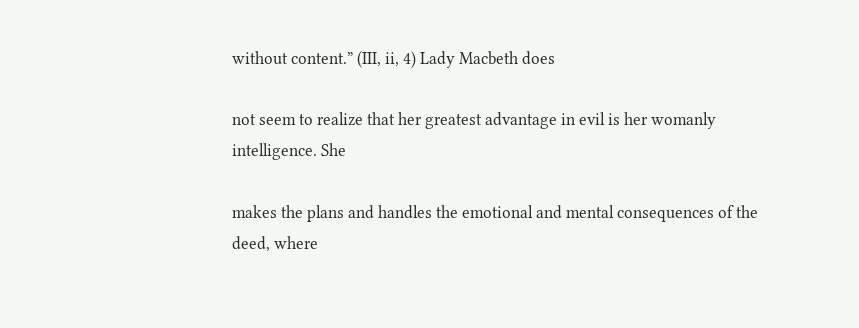without content.” (III, ii, 4) Lady Macbeth does

not seem to realize that her greatest advantage in evil is her womanly intelligence. She

makes the plans and handles the emotional and mental consequences of the deed, where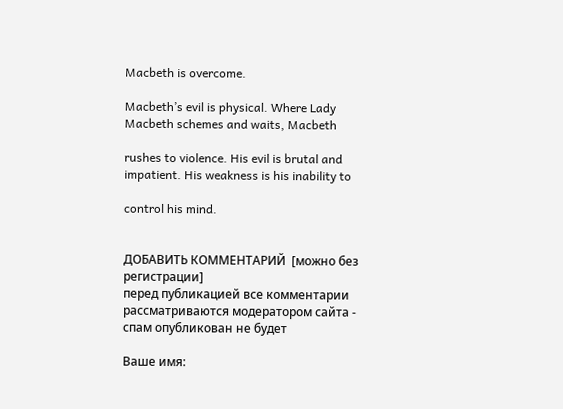Macbeth is overcome.

Macbeth’s evil is physical. Where Lady Macbeth schemes and waits, Macbeth

rushes to violence. His evil is brutal and impatient. His weakness is his inability to

control his mind.


ДОБАВИТЬ КОММЕНТАРИЙ  [можно без регистрации]
перед публикацией все комментарии рассматриваются модератором сайта - спам опубликован не будет

Ваше имя: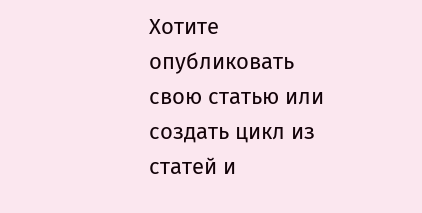Хотите опубликовать свою статью или создать цикл из статей и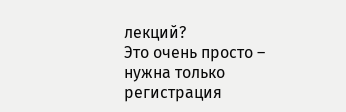лекций?
Это очень просто – нужна только регистрация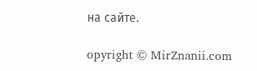на сайте.

opyright © MirZnanii.com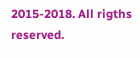2015-2018. All rigths reserved.